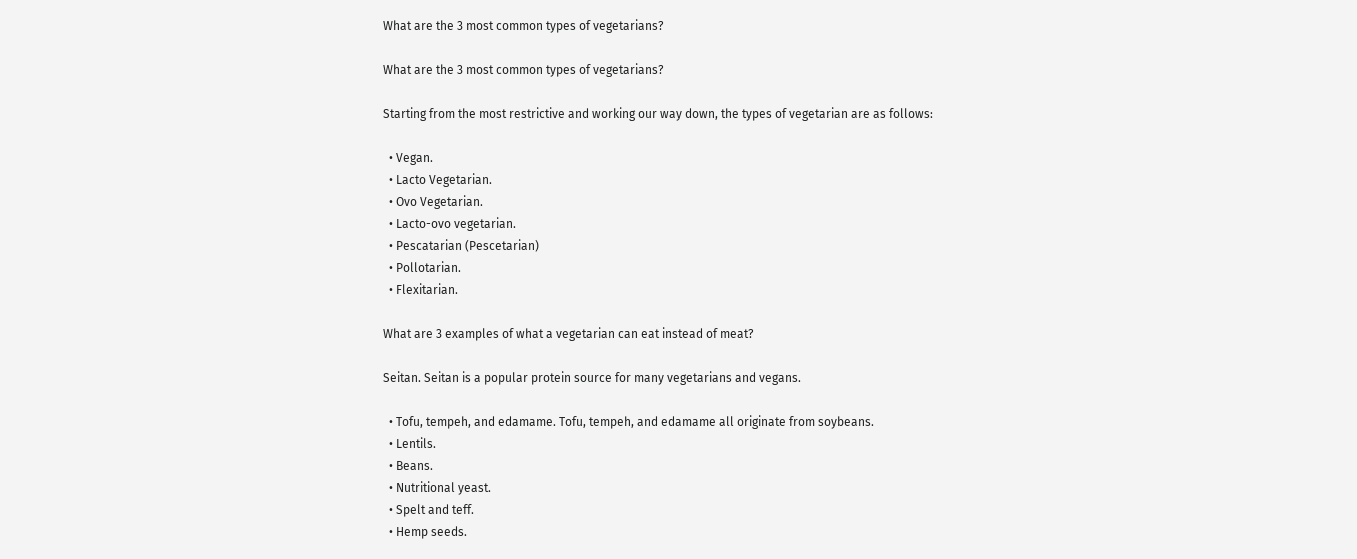What are the 3 most common types of vegetarians?

What are the 3 most common types of vegetarians?

Starting from the most restrictive and working our way down, the types of vegetarian are as follows:

  • Vegan.
  • Lacto Vegetarian.
  • Ovo Vegetarian.
  • Lacto-ovo vegetarian.
  • Pescatarian (Pescetarian)
  • Pollotarian.
  • Flexitarian.

What are 3 examples of what a vegetarian can eat instead of meat?

Seitan. Seitan is a popular protein source for many vegetarians and vegans.

  • Tofu, tempeh, and edamame. Tofu, tempeh, and edamame all originate from soybeans.
  • Lentils.
  • Beans.
  • Nutritional yeast.
  • Spelt and teff.
  • Hemp seeds.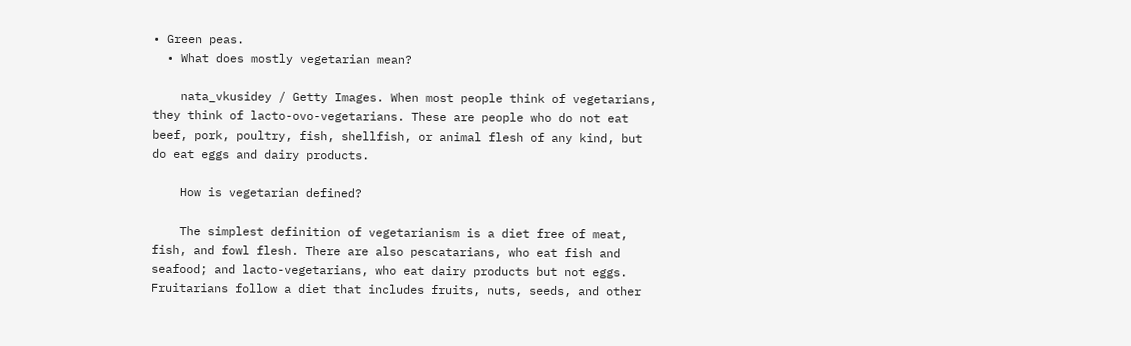• Green peas.
  • What does mostly vegetarian mean?

    nata_vkusidey / Getty Images. When most people think of vegetarians, they think of lacto-ovo-vegetarians. These are people who do not eat beef, pork, poultry, fish, shellfish, or animal flesh of any kind, but do eat eggs and dairy products.

    How is vegetarian defined?

    The simplest definition of vegetarianism is a diet free of meat, fish, and fowl flesh. There are also pescatarians, who eat fish and seafood; and lacto-vegetarians, who eat dairy products but not eggs. Fruitarians follow a diet that includes fruits, nuts, seeds, and other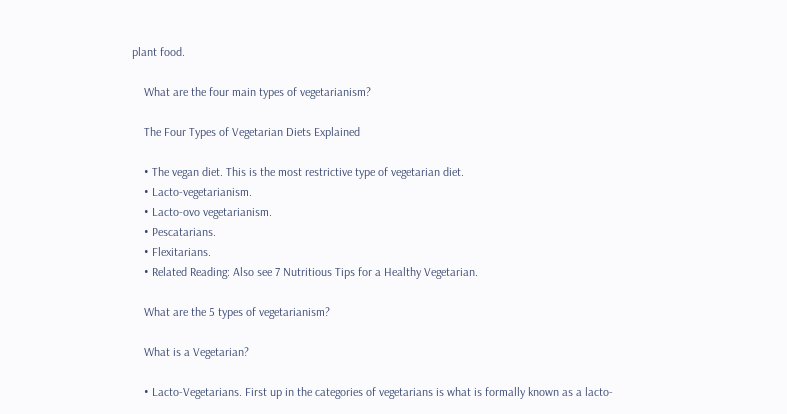plant food.

    What are the four main types of vegetarianism?

    The Four Types of Vegetarian Diets Explained

    • The vegan diet. This is the most restrictive type of vegetarian diet.
    • Lacto-vegetarianism.
    • Lacto-ovo vegetarianism.
    • Pescatarians.
    • Flexitarians.
    • Related Reading: Also see 7 Nutritious Tips for a Healthy Vegetarian.

    What are the 5 types of vegetarianism?

    What is a Vegetarian?

    • Lacto-Vegetarians. First up in the categories of vegetarians is what is formally known as a lacto-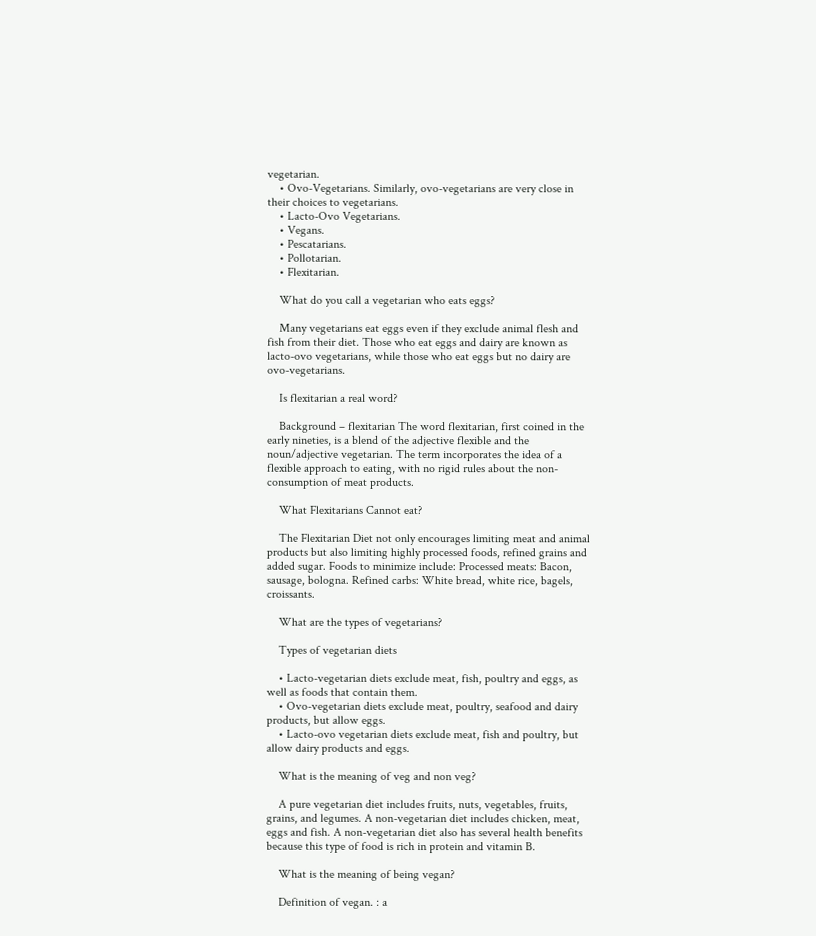vegetarian.
    • Ovo-Vegetarians. Similarly, ovo-vegetarians are very close in their choices to vegetarians.
    • Lacto-Ovo Vegetarians.
    • Vegans.
    • Pescatarians.
    • Pollotarian.
    • Flexitarian.

    What do you call a vegetarian who eats eggs?

    Many vegetarians eat eggs even if they exclude animal flesh and fish from their diet. Those who eat eggs and dairy are known as lacto-ovo vegetarians, while those who eat eggs but no dairy are ovo-vegetarians.

    Is flexitarian a real word?

    Background – flexitarian The word flexitarian, first coined in the early nineties, is a blend of the adjective flexible and the noun/adjective vegetarian. The term incorporates the idea of a flexible approach to eating, with no rigid rules about the non-consumption of meat products.

    What Flexitarians Cannot eat?

    The Flexitarian Diet not only encourages limiting meat and animal products but also limiting highly processed foods, refined grains and added sugar. Foods to minimize include: Processed meats: Bacon, sausage, bologna. Refined carbs: White bread, white rice, bagels, croissants.

    What are the types of vegetarians?

    Types of vegetarian diets

    • Lacto-vegetarian diets exclude meat, fish, poultry and eggs, as well as foods that contain them.
    • Ovo-vegetarian diets exclude meat, poultry, seafood and dairy products, but allow eggs.
    • Lacto-ovo vegetarian diets exclude meat, fish and poultry, but allow dairy products and eggs.

    What is the meaning of veg and non veg?

    A pure vegetarian diet includes fruits, nuts, vegetables, fruits, grains, and legumes. A non-vegetarian diet includes chicken, meat, eggs and fish. A non-vegetarian diet also has several health benefits because this type of food is rich in protein and vitamin B.

    What is the meaning of being vegan?

    Definition of vegan. : a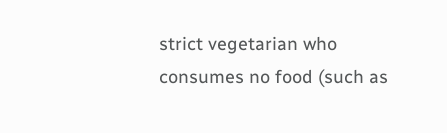strict vegetarian who consumes no food (such as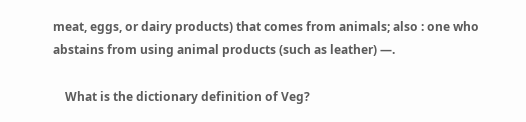meat, eggs, or dairy products) that comes from animals; also : one who abstains from using animal products (such as leather) —.

    What is the dictionary definition of Veg?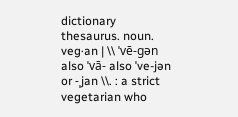dictionary thesaurus. noun. veg·an | \\ ˈvē-gən also ˈvā- also ˈve-jən or -ˌjan \\. : a strict vegetarian who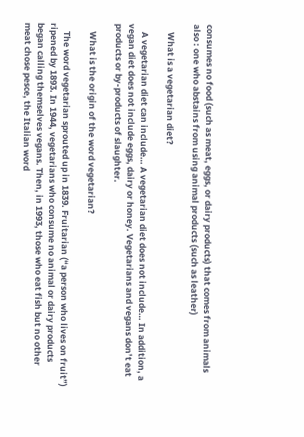consumes no food (such as meat, eggs, or dairy products) that comes from animals also : one who abstains from using animal products (such as leather)

    What is a vegetarian diet?

    A vegetarian diet can include… A vegetarian diet does not include… In addition, a vegan diet does not include eggs, dairy or honey. Vegetarians and vegans don’t eat products or by-products of slaughter.

    What is the origin of the word vegetarian?

    The word vegetarian sprouted up in 1839. Fruitarian (“a person who lives on fruit”) ripened by 1893. In 1944, vegetarians who consume no animal or dairy products began calling themselves vegans. Then, in 1993, those who eat fish but no other meat chose pesce, the Italian word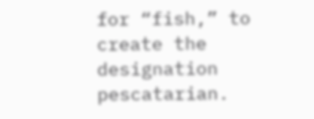for “fish,” to create the designation pescatarian.